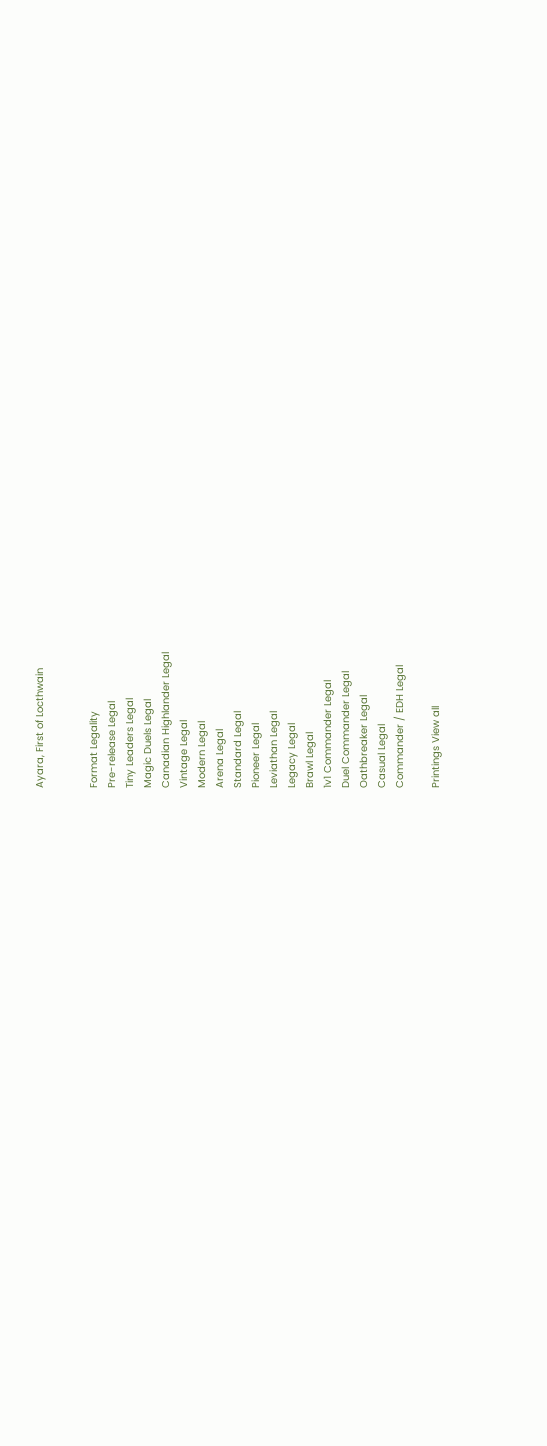Ayara, First of Locthwain


Format Legality
Pre-release Legal
Tiny Leaders Legal
Magic Duels Legal
Canadian Highlander Legal
Vintage Legal
Modern Legal
Arena Legal
Standard Legal
Pioneer Legal
Leviathan Legal
Legacy Legal
Brawl Legal
1v1 Commander Legal
Duel Commander Legal
Oathbreaker Legal
Casual Legal
Commander / EDH Legal

Printings View all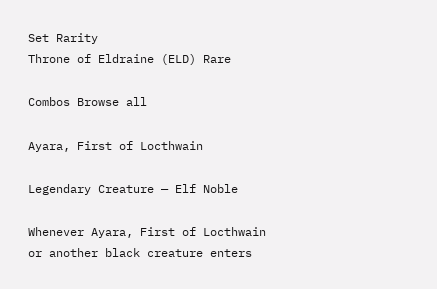Set Rarity
Throne of Eldraine (ELD) Rare

Combos Browse all

Ayara, First of Locthwain

Legendary Creature — Elf Noble

Whenever Ayara, First of Locthwain or another black creature enters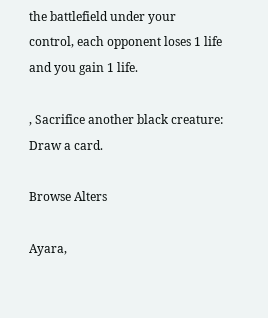the battlefield under your control, each opponent loses 1 life and you gain 1 life.

, Sacrifice another black creature: Draw a card.

Browse Alters

Ayara,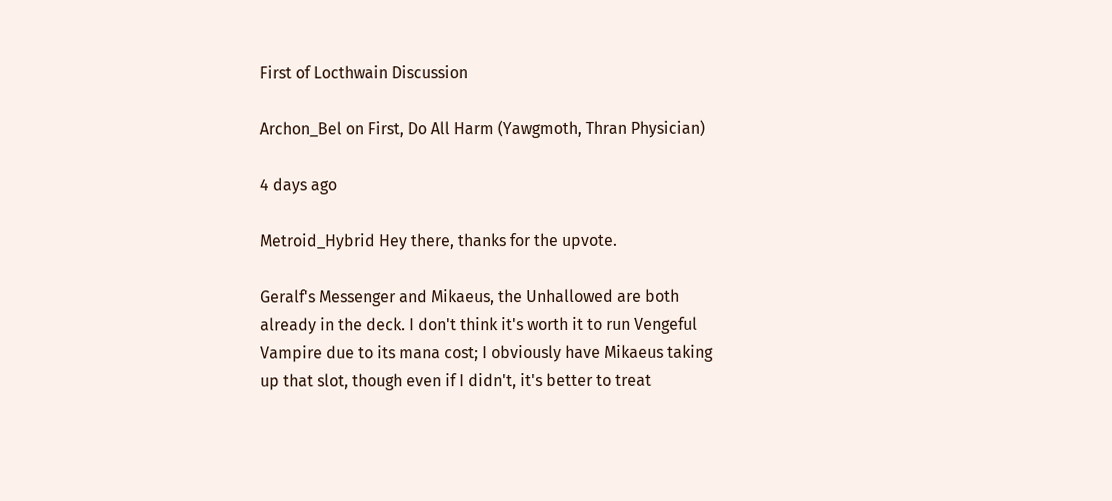First of Locthwain Discussion

Archon_Bel on First, Do All Harm (Yawgmoth, Thran Physician)

4 days ago

Metroid_Hybrid Hey there, thanks for the upvote.

Geralf's Messenger and Mikaeus, the Unhallowed are both already in the deck. I don't think it's worth it to run Vengeful Vampire due to its mana cost; I obviously have Mikaeus taking up that slot, though even if I didn't, it's better to treat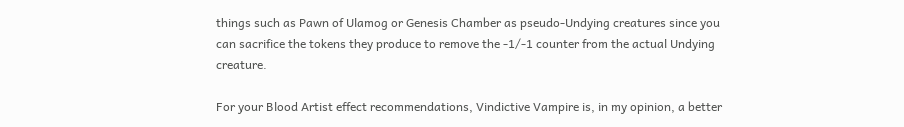things such as Pawn of Ulamog or Genesis Chamber as pseudo-Undying creatures since you can sacrifice the tokens they produce to remove the -1/-1 counter from the actual Undying creature.

For your Blood Artist effect recommendations, Vindictive Vampire is, in my opinion, a better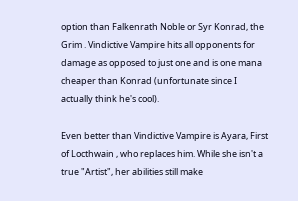option than Falkenrath Noble or Syr Konrad, the Grim . Vindictive Vampire hits all opponents for damage as opposed to just one and is one mana cheaper than Konrad (unfortunate since I actually think he's cool).

Even better than Vindictive Vampire is Ayara, First of Locthwain , who replaces him. While she isn't a true "Artist", her abilities still make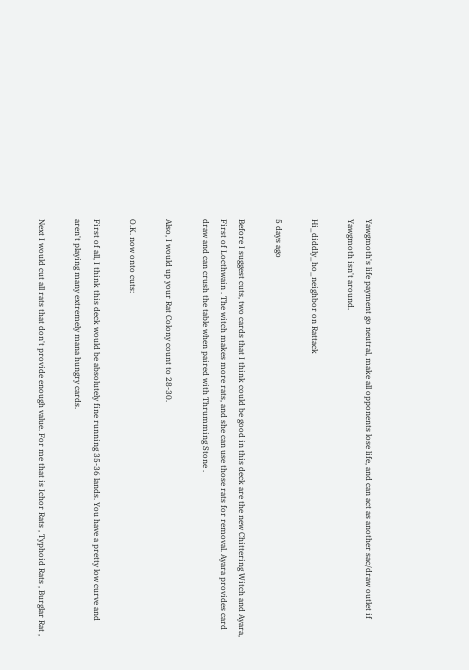Yawgmoth's life payment go neutral, make all opponents lose life, and can act as another sac/draw outlet if Yawgmoth isn't around.

Hi_diddly_ho_neighbor on Rattack

5 days ago

Before I suggest cuts, two cards that I think could be good in this deck are the new Chittering Witch and Ayara, First of Locthwain . The witch makes more rats, and she can use those rats for removal. Ayara provides card draw and can crush the table when paired with Thrumming Stone .

Also, I would up your Rat Colony count to 28-30.

O.K. now onto cuts:

First of all, I think this deck would be absolutely fine running 35-36 lands. You have a pretty low curve and aren't playing many extremely mana hungry cards.

Next I would cut all rats that don't provide enough value. For me that is Ichor Rats , Typhoid Rats , Burglar Rat ,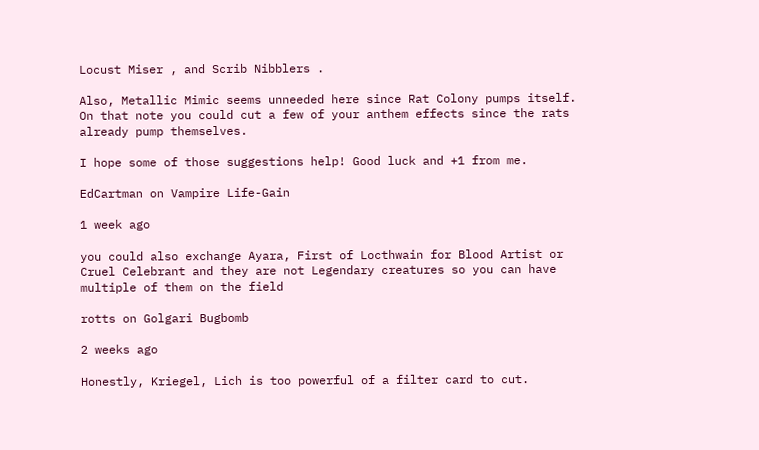Locust Miser , and Scrib Nibblers .

Also, Metallic Mimic seems unneeded here since Rat Colony pumps itself. On that note you could cut a few of your anthem effects since the rats already pump themselves.

I hope some of those suggestions help! Good luck and +1 from me.

EdCartman on Vampire Life-Gain

1 week ago

you could also exchange Ayara, First of Locthwain for Blood Artist or Cruel Celebrant and they are not Legendary creatures so you can have multiple of them on the field

rotts on Golgari Bugbomb

2 weeks ago

Honestly, Kriegel, Lich is too powerful of a filter card to cut.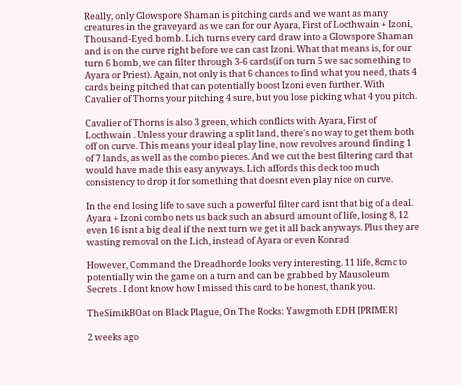Really, only Glowspore Shaman is pitching cards and we want as many creatures in the graveyard as we can for our Ayara, First of Locthwain + Izoni, Thousand-Eyed bomb. Lich turns every card draw into a Glowspore Shaman and is on the curve right before we can cast Izoni. What that means is, for our turn 6 bomb, we can filter through 3-6 cards(if on turn 5 we sac something to Ayara or Priest). Again, not only is that 6 chances to find what you need, thats 4 cards being pitched that can potentially boost Izoni even further. With Cavalier of Thorns your pitching 4 sure, but you lose picking what 4 you pitch.

Cavalier of Thorns is also 3 green, which conflicts with Ayara, First of Locthwain . Unless your drawing a split land, there's no way to get them both off on curve. This means your ideal play line, now revolves around finding 1 of 7 lands, as well as the combo pieces. And we cut the best filtering card that would have made this easy anyways. Lich affords this deck too much consistency to drop it for something that doesnt even play nice on curve.

In the end losing life to save such a powerful filter card isnt that big of a deal. Ayara + Izoni combo nets us back such an absurd amount of life, losing 8, 12 even 16 isnt a big deal if the next turn we get it all back anyways. Plus they are wasting removal on the Lich, instead of Ayara or even Konrad

However, Command the Dreadhorde looks very interesting. 11 life, 8cmc to potentially win the game on a turn and can be grabbed by Mausoleum Secrets . I dont know how I missed this card to be honest, thank you.

TheSimikBOat on Black Plague, On The Rocks: Yawgmoth EDH [PRIMER]

2 weeks ago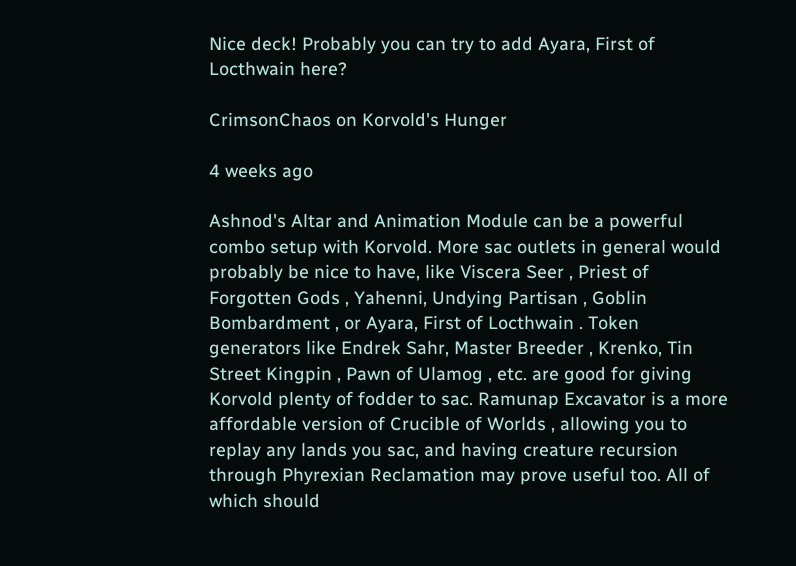Nice deck! Probably you can try to add Ayara, First of Locthwain here?

CrimsonChaos on Korvold's Hunger

4 weeks ago

Ashnod's Altar and Animation Module can be a powerful combo setup with Korvold. More sac outlets in general would probably be nice to have, like Viscera Seer , Priest of Forgotten Gods , Yahenni, Undying Partisan , Goblin Bombardment , or Ayara, First of Locthwain . Token generators like Endrek Sahr, Master Breeder , Krenko, Tin Street Kingpin , Pawn of Ulamog , etc. are good for giving Korvold plenty of fodder to sac. Ramunap Excavator is a more affordable version of Crucible of Worlds , allowing you to replay any lands you sac, and having creature recursion through Phyrexian Reclamation may prove useful too. All of which should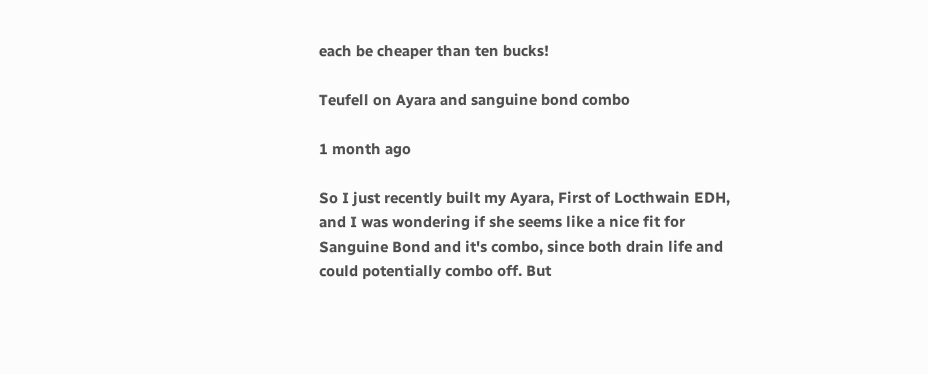each be cheaper than ten bucks!

Teufell on Ayara and sanguine bond combo

1 month ago

So I just recently built my Ayara, First of Locthwain EDH, and I was wondering if she seems like a nice fit for Sanguine Bond and it's combo, since both drain life and could potentially combo off. But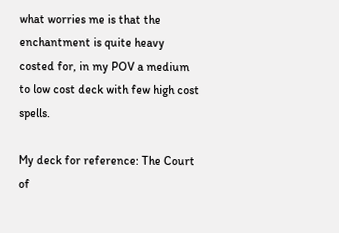what worries me is that the enchantment is quite heavy costed for, in my POV a medium to low cost deck with few high cost spells.

My deck for reference: The Court of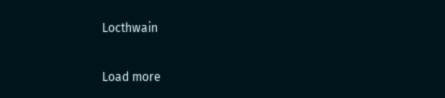Locthwain

Load more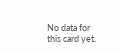No data for this card yet.